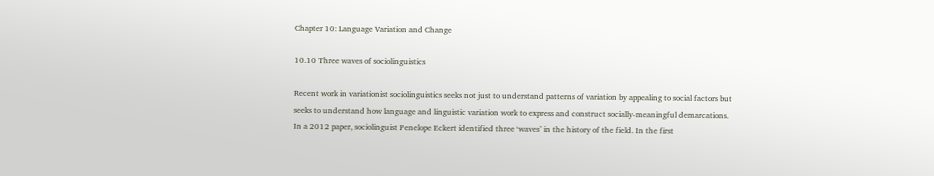Chapter 10: Language Variation and Change

10.10 Three waves of sociolinguistics

Recent work in variationist sociolinguistics seeks not just to understand patterns of variation by appealing to social factors but seeks to understand how language and linguistic variation work to express and construct socially-meaningful demarcations. In a 2012 paper, sociolinguist Penelope Eckert identified three ‘waves’ in the history of the field. In the first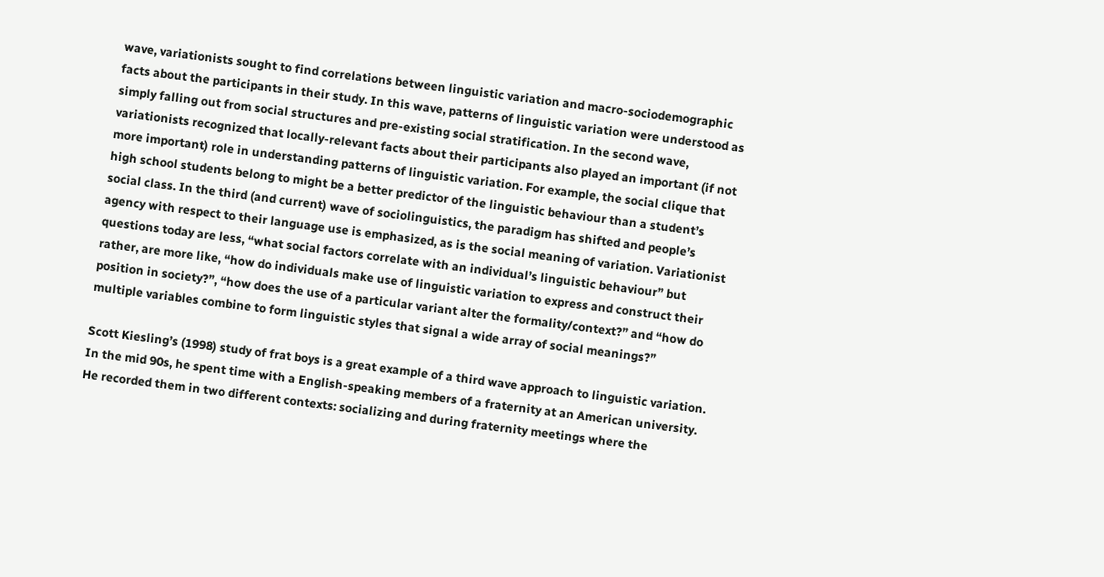wave, variationists sought to find correlations between linguistic variation and macro-sociodemographic facts about the participants in their study. In this wave, patterns of linguistic variation were understood as simply falling out from social structures and pre-existing social stratification. In the second wave, variationists recognized that locally-relevant facts about their participants also played an important (if not more important) role in understanding patterns of linguistic variation. For example, the social clique that high school students belong to might be a better predictor of the linguistic behaviour than a student’s social class. In the third (and current) wave of sociolinguistics, the paradigm has shifted and people’s agency with respect to their language use is emphasized, as is the social meaning of variation. Variationist questions today are less, “what social factors correlate with an individual’s linguistic behaviour” but rather, are more like, “how do individuals make use of linguistic variation to express and construct their position in society?”, “how does the use of a particular variant alter the formality/context?” and “how do multiple variables combine to form linguistic styles that signal a wide array of social meanings?”

Scott Kiesling’s (1998) study of frat boys is a great example of a third wave approach to linguistic variation. In the mid 90s, he spent time with a English-speaking members of a fraternity at an American university.  He recorded them in two different contexts: socializing and during fraternity meetings where the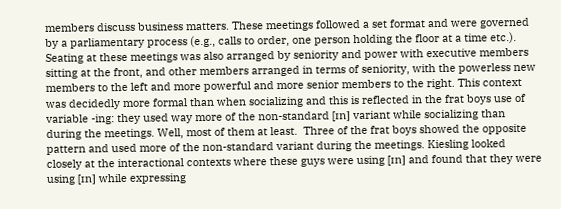members discuss business matters. These meetings followed a set format and were governed by a parliamentary process (e.g., calls to order, one person holding the floor at a time etc.).  Seating at these meetings was also arranged by seniority and power with executive members sitting at the front, and other members arranged in terms of seniority, with the powerless new members to the left and more powerful and more senior members to the right. This context was decidedly more formal than when socializing and this is reflected in the frat boys use of variable -ing: they used way more of the non-standard [ɪn] variant while socializing than during the meetings. Well, most of them at least.  Three of the frat boys showed the opposite pattern and used more of the non-standard variant during the meetings. Kiesling looked closely at the interactional contexts where these guys were using [ɪn] and found that they were using [ɪn] while expressing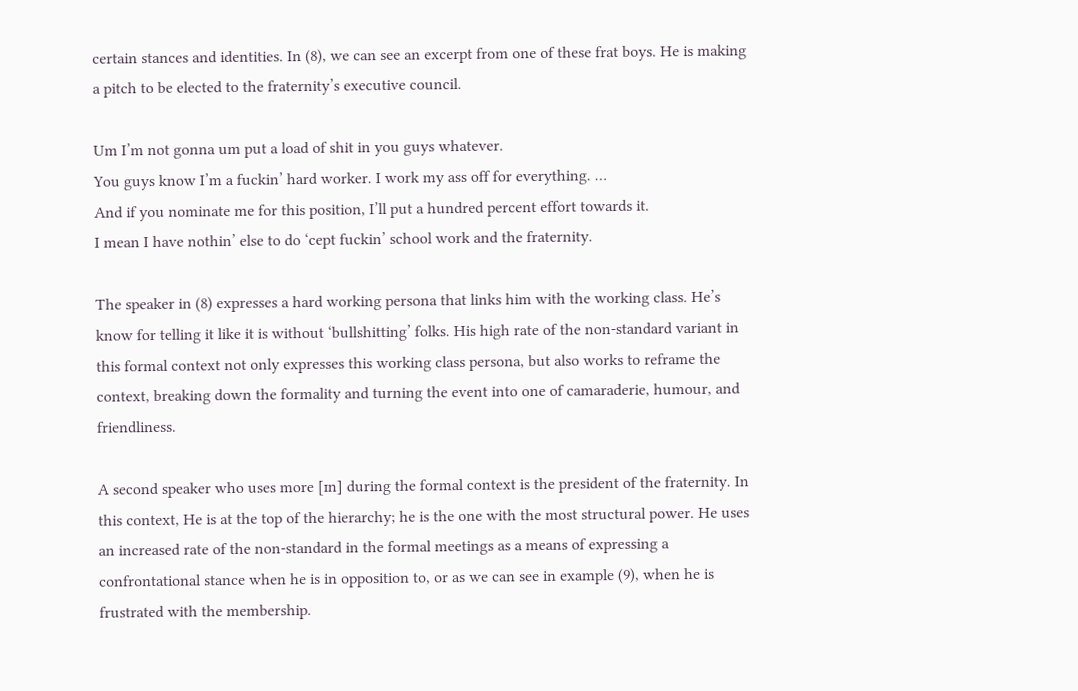certain stances and identities. In (8), we can see an excerpt from one of these frat boys. He is making a pitch to be elected to the fraternity’s executive council.

Um I’m not gonna um put a load of shit in you guys whatever.
You guys know I’m a fuckin’ hard worker. I work my ass off for everything. …
And if you nominate me for this position, I’ll put a hundred percent effort towards it.
I mean I have nothin’ else to do ‘cept fuckin’ school work and the fraternity.

The speaker in (8) expresses a hard working persona that links him with the working class. He’s know for telling it like it is without ‘bullshitting’ folks. His high rate of the non-standard variant in this formal context not only expresses this working class persona, but also works to reframe the context, breaking down the formality and turning the event into one of camaraderie, humour, and friendliness.

A second speaker who uses more [ɪn] during the formal context is the president of the fraternity. In this context, He is at the top of the hierarchy; he is the one with the most structural power. He uses an increased rate of the non-standard in the formal meetings as a means of expressing a confrontational stance when he is in opposition to, or as we can see in example (9), when he is frustrated with the membership.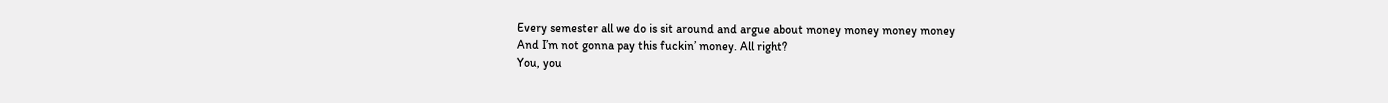Every semester all we do is sit around and argue about money money money money
And I’m not gonna pay this fuckin’ money. All right?
You, you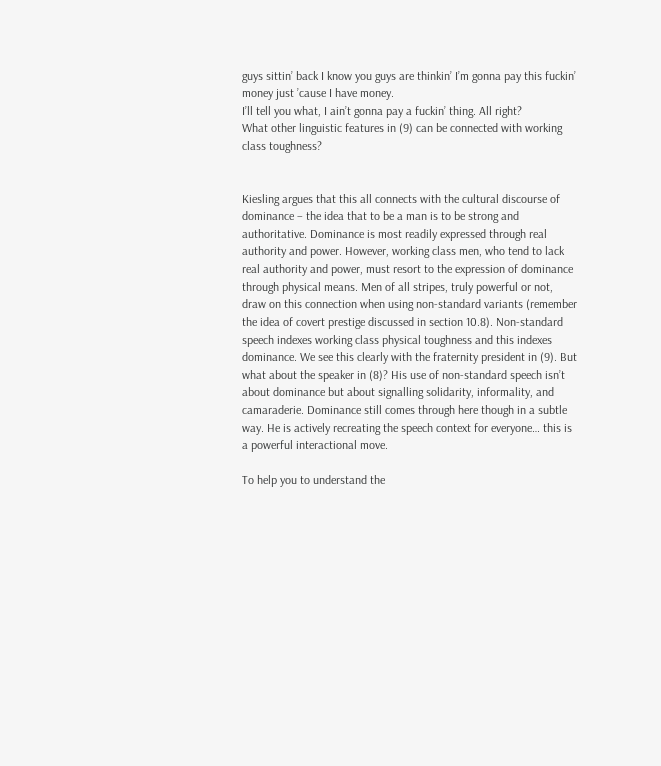guys sittin’ back I know you guys are thinkin’ I’m gonna pay this fuckin’ money just ’cause I have money.
I’ll tell you what, I ain’t gonna pay a fuckin’ thing. All right?
What other linguistic features in (9) can be connected with working class toughness?


Kiesling argues that this all connects with the cultural discourse of dominance – the idea that to be a man is to be strong and authoritative. Dominance is most readily expressed through real authority and power. However, working class men, who tend to lack real authority and power, must resort to the expression of dominance through physical means. Men of all stripes, truly powerful or not, draw on this connection when using non-standard variants (remember the idea of covert prestige discussed in section 10.8). Non-standard speech indexes working class physical toughness and this indexes dominance. We see this clearly with the fraternity president in (9). But what about the speaker in (8)? His use of non-standard speech isn’t about dominance but about signalling solidarity, informality, and camaraderie. Dominance still comes through here though in a subtle way. He is actively recreating the speech context for everyone… this is a powerful interactional move.

To help you to understand the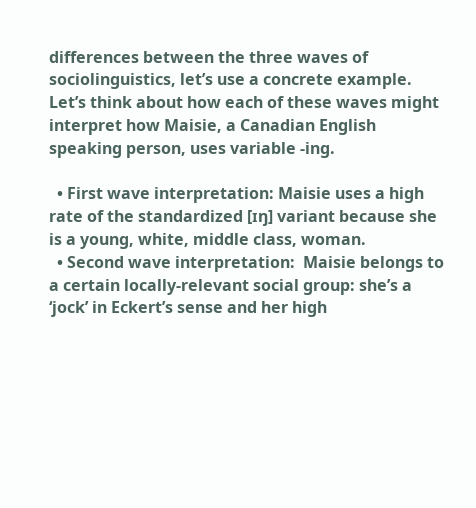differences between the three waves of sociolinguistics, let’s use a concrete example. Let’s think about how each of these waves might interpret how Maisie, a Canadian English speaking person, uses variable -ing.

  • First wave interpretation: Maisie uses a high rate of the standardized [ɪŋ] variant because she is a young, white, middle class, woman.
  • Second wave interpretation:  Maisie belongs to a certain locally-relevant social group: she’s a ‘jock’ in Eckert’s sense and her high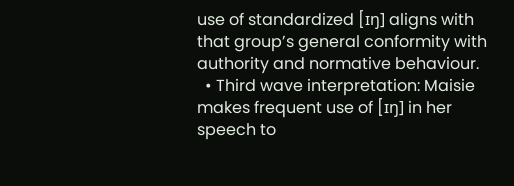use of standardized [ɪŋ] aligns with that group’s general conformity with authority and normative behaviour.
  • Third wave interpretation: Maisie makes frequent use of [ɪŋ] in her speech to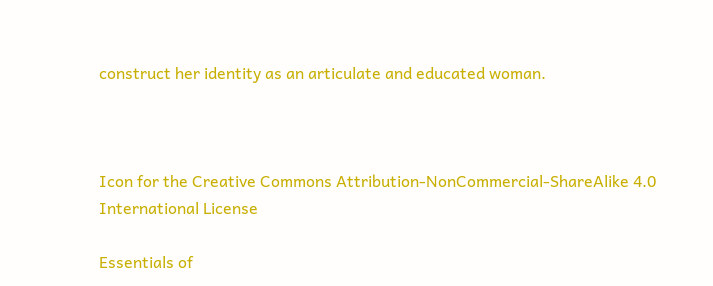construct her identity as an articulate and educated woman.



Icon for the Creative Commons Attribution-NonCommercial-ShareAlike 4.0 International License

Essentials of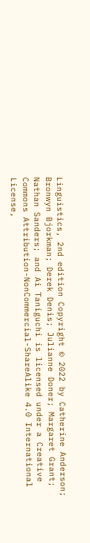Linguistics, 2nd edition Copyright © 2022 by Catherine Anderson; Bronwyn Bjorkman; Derek Denis; Julianne Doner; Margaret Grant; Nathan Sanders; and Ai Taniguchi is licensed under a Creative Commons Attribution-NonCommercial-ShareAlike 4.0 International License,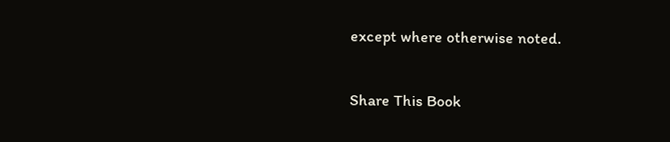except where otherwise noted.

Share This Book